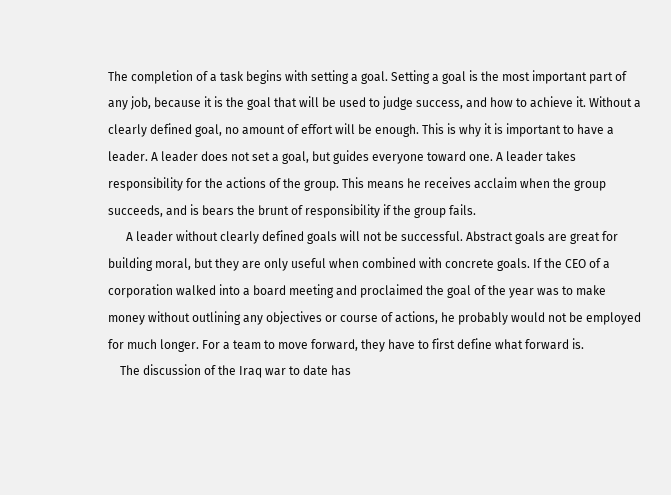The completion of a task begins with setting a goal. Setting a goal is the most important part of any job, because it is the goal that will be used to judge success, and how to achieve it. Without a clearly defined goal, no amount of effort will be enough. This is why it is important to have a leader. A leader does not set a goal, but guides everyone toward one. A leader takes responsibility for the actions of the group. This means he receives acclaim when the group succeeds, and is bears the brunt of responsibility if the group fails.
      A leader without clearly defined goals will not be successful. Abstract goals are great for building moral, but they are only useful when combined with concrete goals. If the CEO of a corporation walked into a board meeting and proclaimed the goal of the year was to make money without outlining any objectives or course of actions, he probably would not be employed for much longer. For a team to move forward, they have to first define what forward is.
    The discussion of the Iraq war to date has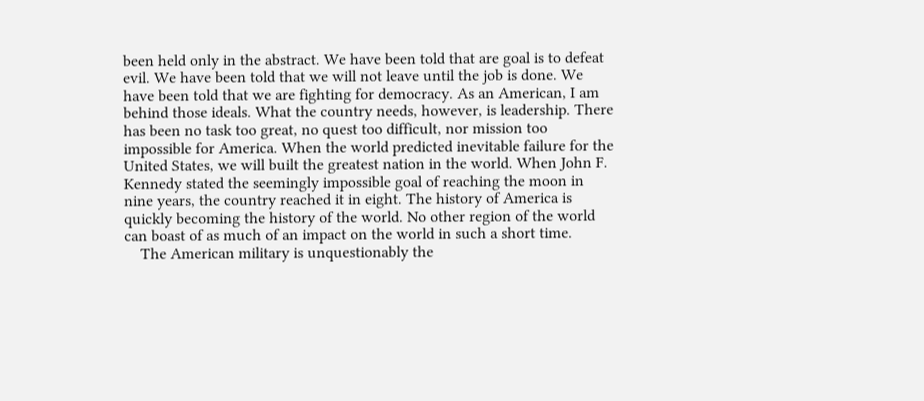been held only in the abstract. We have been told that are goal is to defeat evil. We have been told that we will not leave until the job is done. We have been told that we are fighting for democracy. As an American, I am behind those ideals. What the country needs, however, is leadership. There has been no task too great, no quest too difficult, nor mission too impossible for America. When the world predicted inevitable failure for the United States, we will built the greatest nation in the world. When John F. Kennedy stated the seemingly impossible goal of reaching the moon in nine years, the country reached it in eight. The history of America is quickly becoming the history of the world. No other region of the world can boast of as much of an impact on the world in such a short time.
    The American military is unquestionably the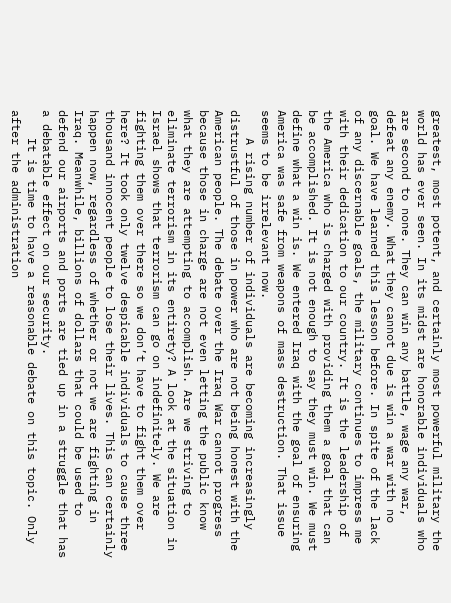greatest, most potent, and certainly most powerful military the world has ever seen. In its midst are honorable individuals who are second to none. They can win any battle, wage any war, defeat any enemy. What they cannot due is win a war with no goal. We have learned this lesson before. In spite of the lack of any discernable goals, the military continues to impress me with their dedication to our country. It is the leadership of the America who is charged with providing them a goal that can be accomplished. It is not enough to say they must win. We must define what a win is. We entered Iraq with the goal of ensuring America was safe from weapons of mass destruction. That issue seems to be irrelevant now.
    A rising number of individuals are becoming increasingly distrustful of those in power who are not being honest with the American people. The debate over the Iraq War cannot progress because those in charge are not even letting the public know what they are attempting to accomplish. Are we striving to eliminate terrorism in its entirety? A look at the situation in Israel shows that terrorism can go on indefinitely. We are fighting them over there so we don’t have to fight them over here? It took only twelve despicable individuals to cause three thousand innocent people to lose their lives. This can certainly happen now, regardless of whether or not we are fighting in Iraq. Meanwhile, billions of dollars that could be used to defend our airports and ports are tied up in a struggle that has a debatable effect on our security.
    It is time to have a reasonable debate on this topic. Only after the administration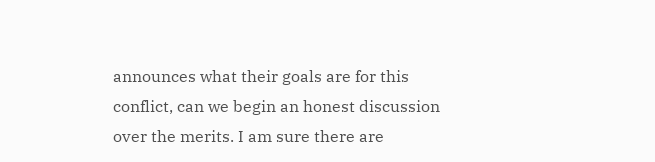announces what their goals are for this conflict, can we begin an honest discussion over the merits. I am sure there are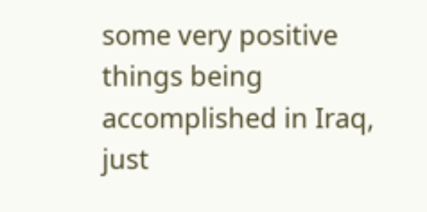some very positive things being accomplished in Iraq, just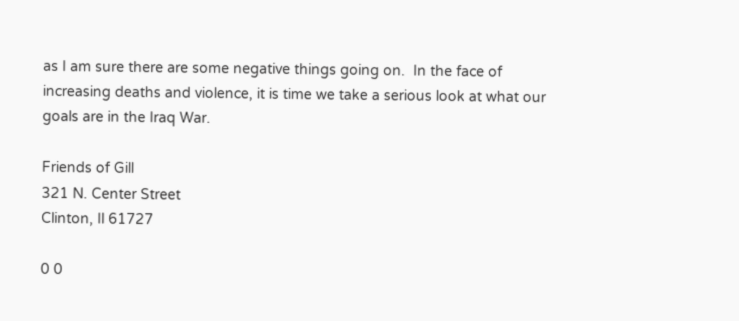as I am sure there are some negative things going on.  In the face of increasing deaths and violence, it is time we take a serious look at what our goals are in the Iraq War.

Friends of Gill
321 N. Center Street
Clinton, Il 61727

0 0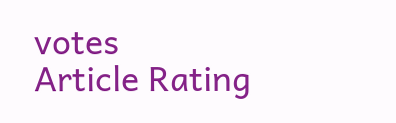votes
Article Rating